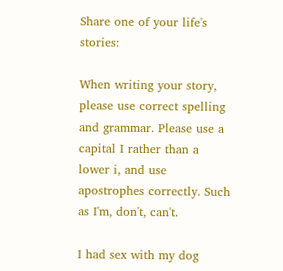Share one of your life's stories:

When writing your story, please use correct spelling and grammar. Please use a capital I rather than a lower i, and use apostrophes correctly. Such as I'm, don't, can't.

I had sex with my dog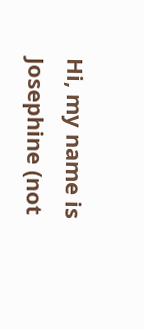Hi, my name is Josephine (not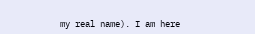my real name). I am here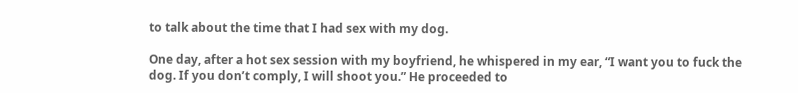to talk about the time that I had sex with my dog.

One day, after a hot sex session with my boyfriend, he whispered in my ear, “I want you to fuck the dog. If you don’t comply, I will shoot you.” He proceeded to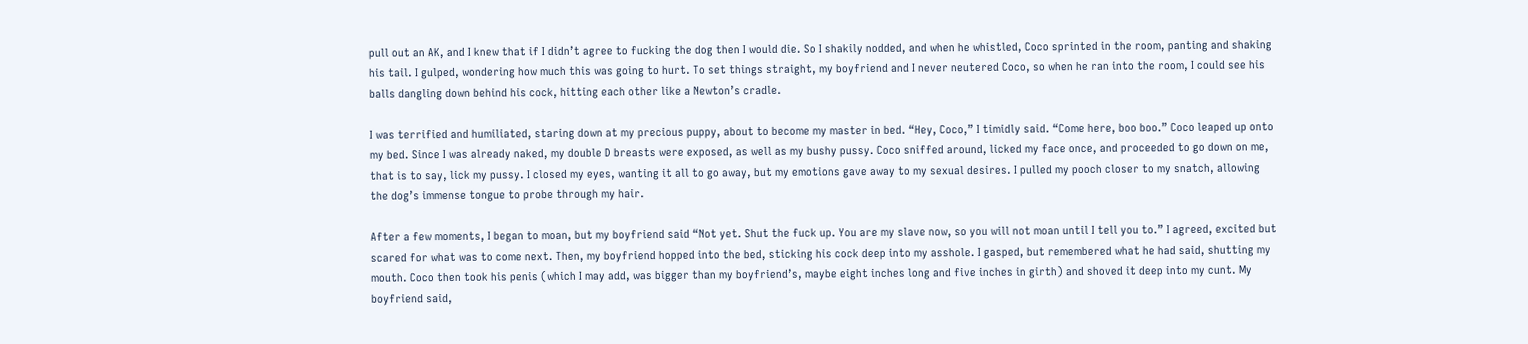pull out an AK, and I knew that if I didn’t agree to fucking the dog then I would die. So I shakily nodded, and when he whistled, Coco sprinted in the room, panting and shaking his tail. I gulped, wondering how much this was going to hurt. To set things straight, my boyfriend and I never neutered Coco, so when he ran into the room, I could see his balls dangling down behind his cock, hitting each other like a Newton’s cradle.

I was terrified and humiliated, staring down at my precious puppy, about to become my master in bed. “Hey, Coco,” I timidly said. “Come here, boo boo.” Coco leaped up onto my bed. Since I was already naked, my double D breasts were exposed, as well as my bushy pussy. Coco sniffed around, licked my face once, and proceeded to go down on me, that is to say, lick my pussy. I closed my eyes, wanting it all to go away, but my emotions gave away to my sexual desires. I pulled my pooch closer to my snatch, allowing the dog’s immense tongue to probe through my hair.

After a few moments, I began to moan, but my boyfriend said “Not yet. Shut the fuck up. You are my slave now, so you will not moan until I tell you to.” I agreed, excited but scared for what was to come next. Then, my boyfriend hopped into the bed, sticking his cock deep into my asshole. I gasped, but remembered what he had said, shutting my mouth. Coco then took his penis (which I may add, was bigger than my boyfriend’s, maybe eight inches long and five inches in girth) and shoved it deep into my cunt. My boyfriend said,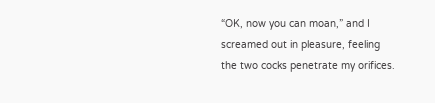“OK, now you can moan,” and I screamed out in pleasure, feeling the two cocks penetrate my orifices.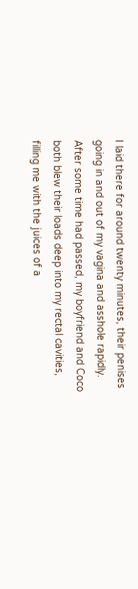I laid there for around twenty minutes, their penises going in and out of my vagina and asshole rapidly. After some time had passed, my boyfriend and Coco both blew their loads deep into my rectal cavities, filling me with the juices of a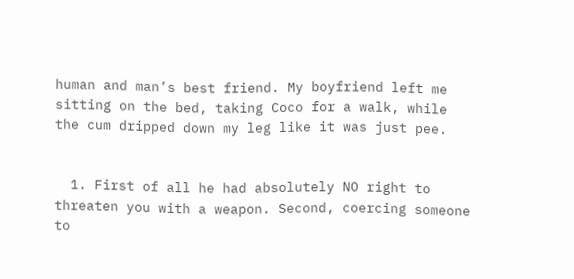human and man’s best friend. My boyfriend left me sitting on the bed, taking Coco for a walk, while the cum dripped down my leg like it was just pee.


  1. First of all he had absolutely NO right to threaten you with a weapon. Second, coercing someone to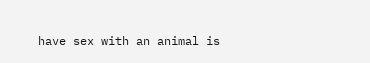have sex with an animal is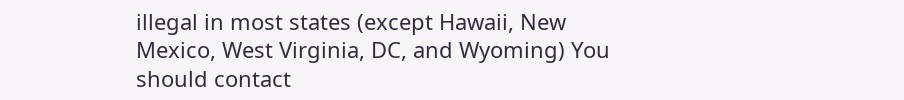illegal in most states (except Hawaii, New Mexico, West Virginia, DC, and Wyoming) You should contact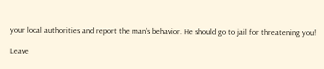your local authorities and report the man’s behavior. He should go to jail for threatening you!

Leave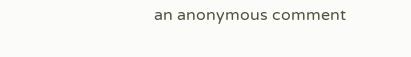an anonymous comment